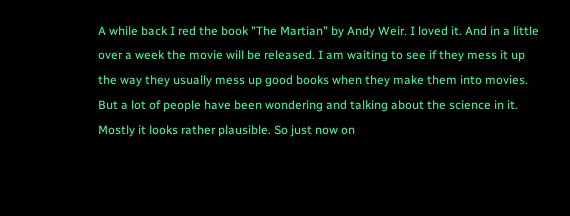A while back I red the book "The Martian" by Andy Weir. I loved it. And in a little over a week the movie will be released. I am waiting to see if they mess it up the way they usually mess up good books when they make them into movies. But a lot of people have been wondering and talking about the science in it. Mostly it looks rather plausible. So just now on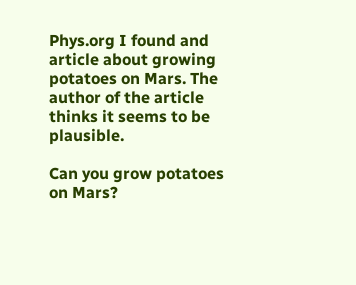Phys.org I found and article about growing potatoes on Mars. The author of the article thinks it seems to be plausible.

Can you grow potatoes on Mars?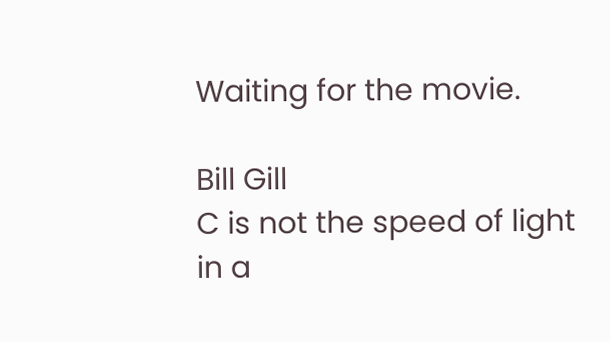Waiting for the movie.

Bill Gill
C is not the speed of light in a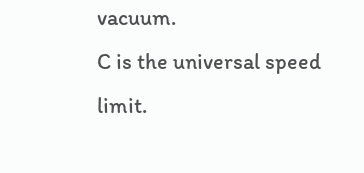vacuum.
C is the universal speed limit.